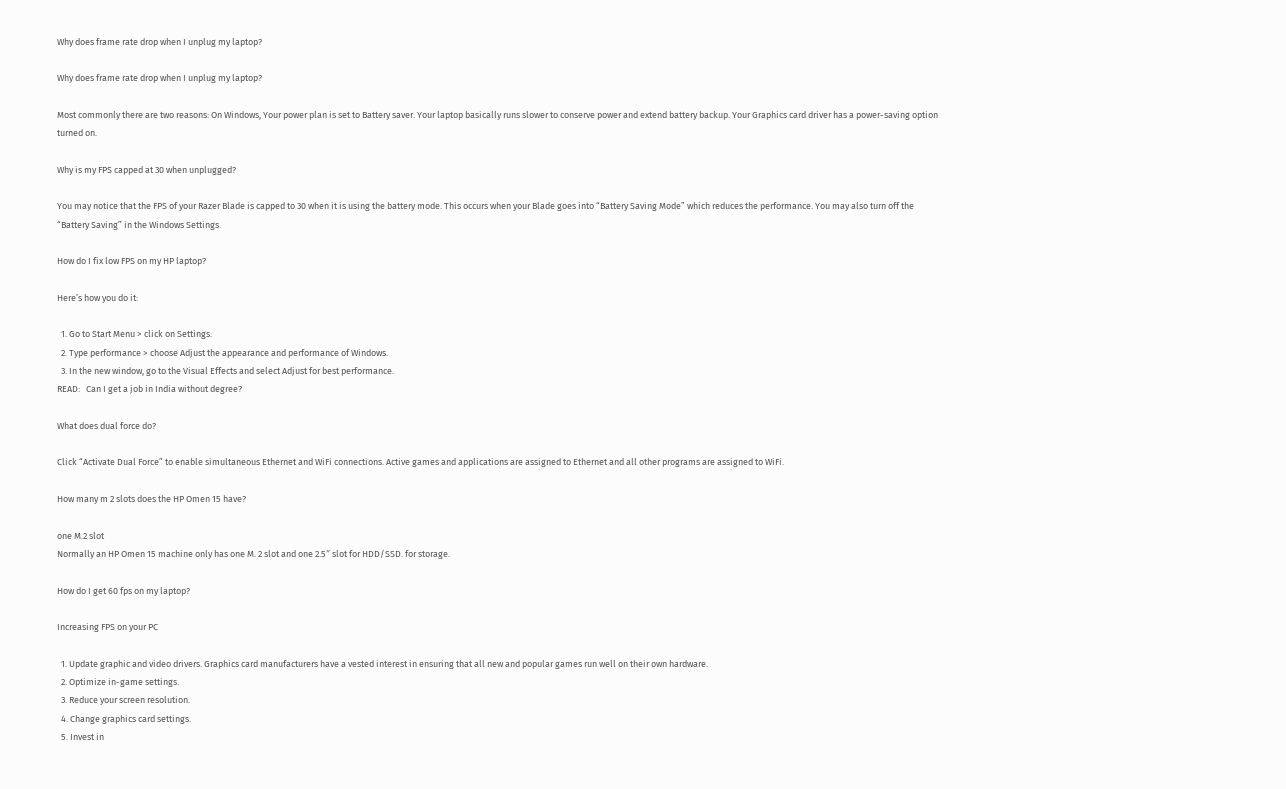Why does frame rate drop when I unplug my laptop?

Why does frame rate drop when I unplug my laptop?

Most commonly there are two reasons: On Windows, Your power plan is set to Battery saver. Your laptop basically runs slower to conserve power and extend battery backup. Your Graphics card driver has a power-saving option turned on.

Why is my FPS capped at 30 when unplugged?

You may notice that the FPS of your Razer Blade is capped to 30 when it is using the battery mode. This occurs when your Blade goes into “Battery Saving Mode” which reduces the performance. You may also turn off the “Battery Saving” in the Windows Settings.

How do I fix low FPS on my HP laptop?

Here’s how you do it:

  1. Go to Start Menu > click on Settings.
  2. Type performance > choose Adjust the appearance and performance of Windows.
  3. In the new window, go to the Visual Effects and select Adjust for best performance.
READ:   Can I get a job in India without degree?

What does dual force do?

Click “Activate Dual Force” to enable simultaneous Ethernet and WiFi connections. Active games and applications are assigned to Ethernet and all other programs are assigned to WiFi.

How many m 2 slots does the HP Omen 15 have?

one M.2 slot
Normally an HP Omen 15 machine only has one M. 2 slot and one 2.5″ slot for HDD/SSD. for storage.

How do I get 60 fps on my laptop?

Increasing FPS on your PC

  1. Update graphic and video drivers. Graphics card manufacturers have a vested interest in ensuring that all new and popular games run well on their own hardware.
  2. Optimize in-game settings.
  3. Reduce your screen resolution.
  4. Change graphics card settings.
  5. Invest in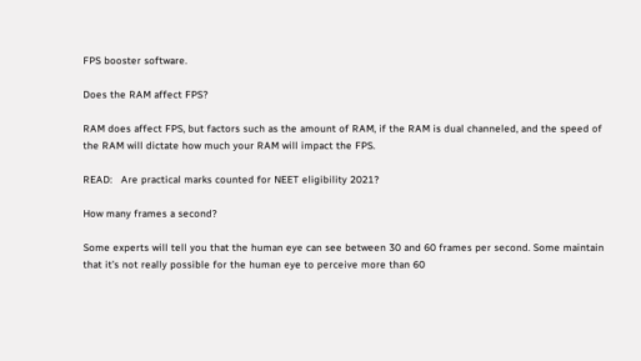FPS booster software.

Does the RAM affect FPS?

RAM does affect FPS, but factors such as the amount of RAM, if the RAM is dual channeled, and the speed of the RAM will dictate how much your RAM will impact the FPS.

READ:   Are practical marks counted for NEET eligibility 2021?

How many frames a second?

Some experts will tell you that the human eye can see between 30 and 60 frames per second. Some maintain that it’s not really possible for the human eye to perceive more than 60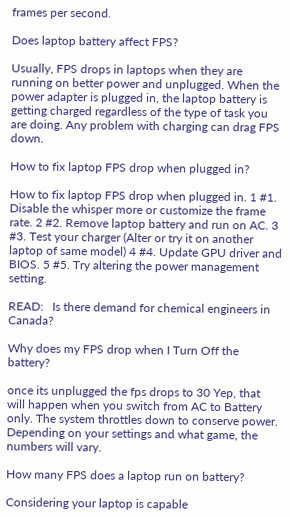frames per second.

Does laptop battery affect FPS?

Usually, FPS drops in laptops when they are running on better power and unplugged. When the power adapter is plugged in, the laptop battery is getting charged regardless of the type of task you are doing. Any problem with charging can drag FPS down.

How to fix laptop FPS drop when plugged in?

How to fix laptop FPS drop when plugged in. 1 #1. Disable the whisper more or customize the frame rate. 2 #2. Remove laptop battery and run on AC. 3 #3. Test your charger (Alter or try it on another laptop of same model) 4 #4. Update GPU driver and BIOS. 5 #5. Try altering the power management setting.

READ:   Is there demand for chemical engineers in Canada?

Why does my FPS drop when I Turn Off the battery?

once its unplugged the fps drops to 30 Yep, that will happen when you switch from AC to Battery only. The system throttles down to conserve power. Depending on your settings and what game, the numbers will vary.

How many FPS does a laptop run on battery?

Considering your laptop is capable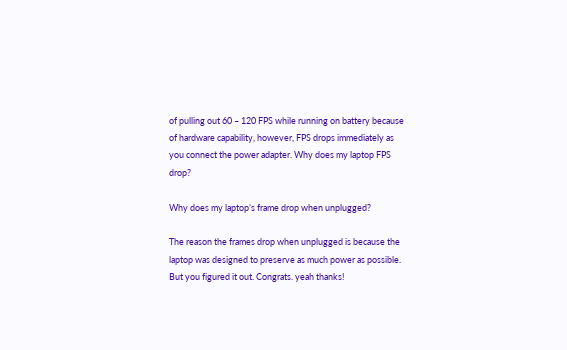of pulling out 60 – 120 FPS while running on battery because of hardware capability, however, FPS drops immediately as you connect the power adapter. Why does my laptop FPS drop?

Why does my laptop’s frame drop when unplugged?

The reason the frames drop when unplugged is because the laptop was designed to preserve as much power as possible. But you figured it out. Congrats. yeah thanks!